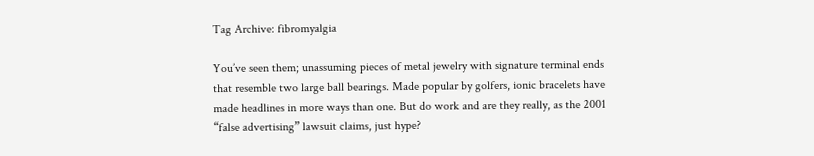Tag Archive: fibromyalgia

You’ve seen them; unassuming pieces of metal jewelry with signature terminal ends that resemble two large ball bearings. Made popular by golfers, ionic bracelets have made headlines in more ways than one. But do work and are they really, as the 2001 “false advertising” lawsuit claims, just hype?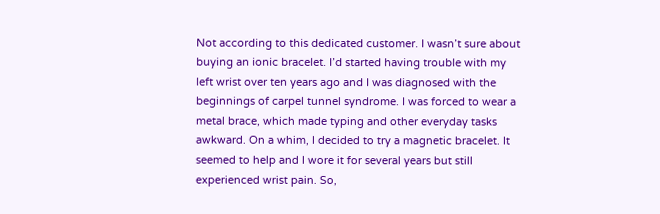Not according to this dedicated customer. I wasn’t sure about buying an ionic bracelet. I’d started having trouble with my left wrist over ten years ago and I was diagnosed with the beginnings of carpel tunnel syndrome. I was forced to wear a metal brace, which made typing and other everyday tasks awkward. On a whim, I decided to try a magnetic bracelet. It seemed to help and I wore it for several years but still experienced wrist pain. So,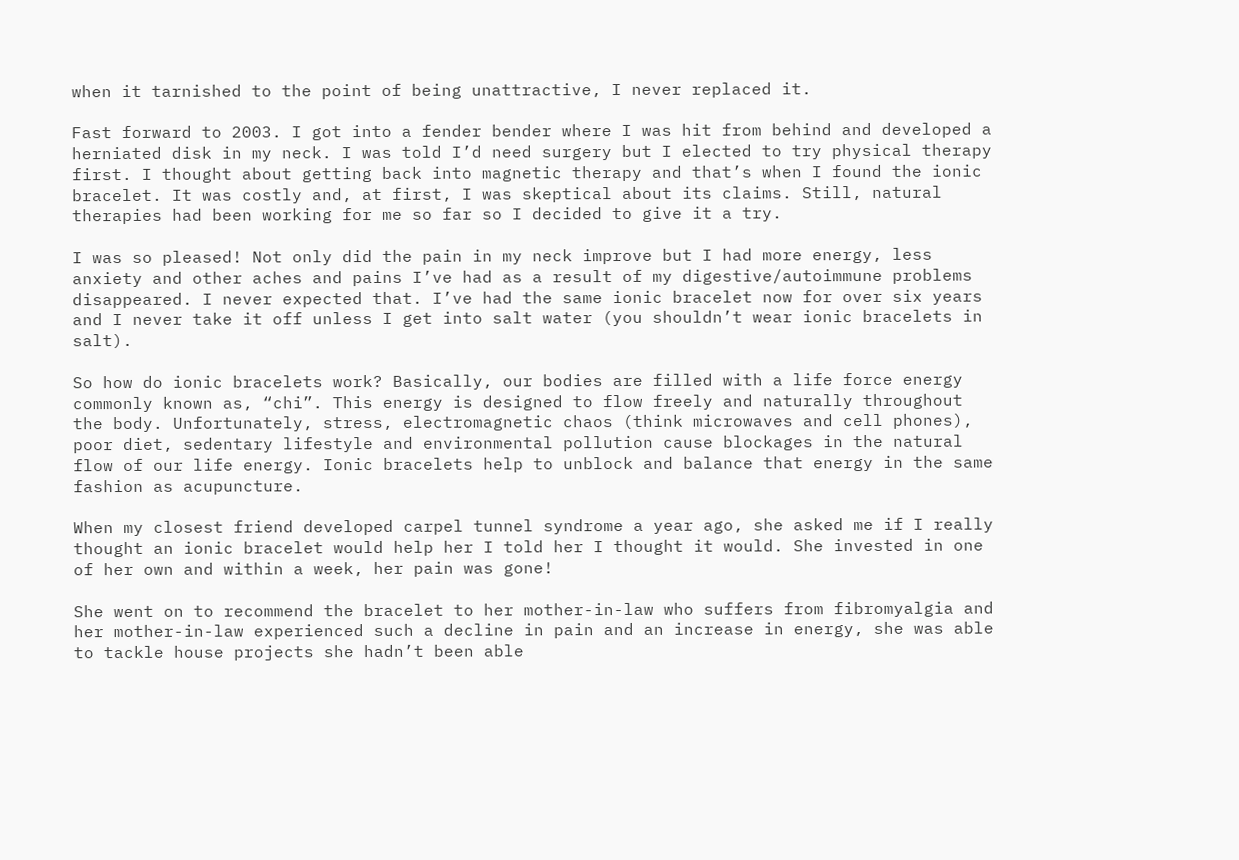when it tarnished to the point of being unattractive, I never replaced it.

Fast forward to 2003. I got into a fender bender where I was hit from behind and developed a herniated disk in my neck. I was told I’d need surgery but I elected to try physical therapy first. I thought about getting back into magnetic therapy and that’s when I found the ionic bracelet. It was costly and, at first, I was skeptical about its claims. Still, natural therapies had been working for me so far so I decided to give it a try.

I was so pleased! Not only did the pain in my neck improve but I had more energy, less anxiety and other aches and pains I’ve had as a result of my digestive/autoimmune problems disappeared. I never expected that. I’ve had the same ionic bracelet now for over six years and I never take it off unless I get into salt water (you shouldn’t wear ionic bracelets in salt).

So how do ionic bracelets work? Basically, our bodies are filled with a life force energy commonly known as, “chi”. This energy is designed to flow freely and naturally throughout the body. Unfortunately, stress, electromagnetic chaos (think microwaves and cell phones), poor diet, sedentary lifestyle and environmental pollution cause blockages in the natural flow of our life energy. Ionic bracelets help to unblock and balance that energy in the same fashion as acupuncture.

When my closest friend developed carpel tunnel syndrome a year ago, she asked me if I really thought an ionic bracelet would help her I told her I thought it would. She invested in one of her own and within a week, her pain was gone!

She went on to recommend the bracelet to her mother-in-law who suffers from fibromyalgia and her mother-in-law experienced such a decline in pain and an increase in energy, she was able to tackle house projects she hadn’t been able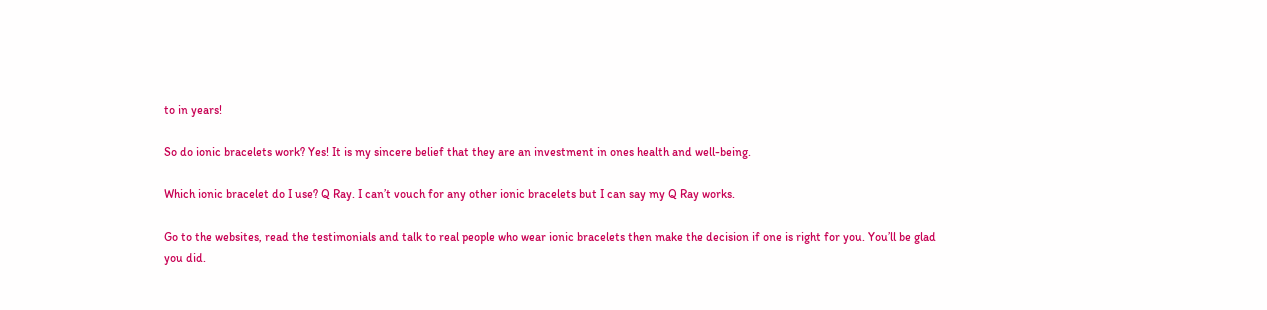to in years!

So do ionic bracelets work? Yes! It is my sincere belief that they are an investment in ones health and well-being.

Which ionic bracelet do I use? Q Ray. I can’t vouch for any other ionic bracelets but I can say my Q Ray works.

Go to the websites, read the testimonials and talk to real people who wear ionic bracelets then make the decision if one is right for you. You’ll be glad you did.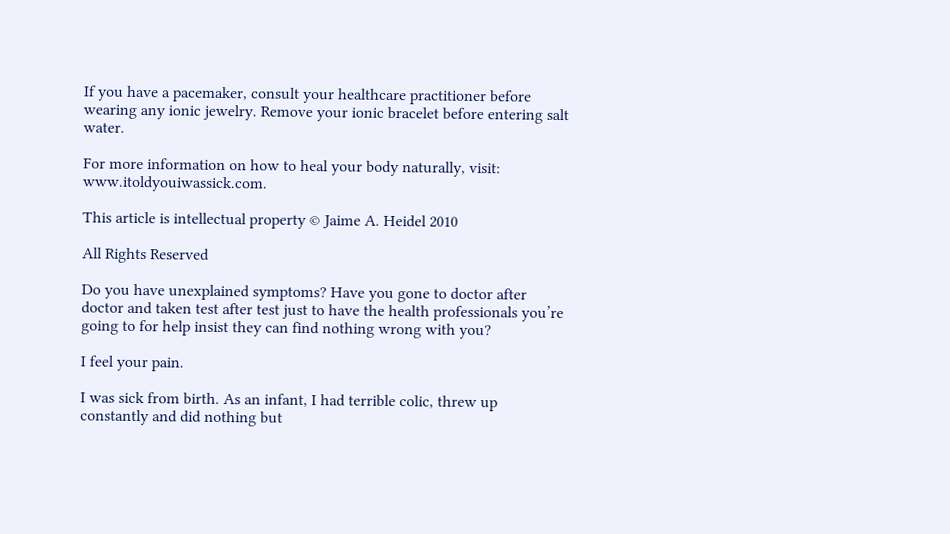If you have a pacemaker, consult your healthcare practitioner before wearing any ionic jewelry. Remove your ionic bracelet before entering salt water.

For more information on how to heal your body naturally, visit: www.itoldyouiwassick.com.

This article is intellectual property © Jaime A. Heidel 2010

All Rights Reserved

Do you have unexplained symptoms? Have you gone to doctor after doctor and taken test after test just to have the health professionals you’re going to for help insist they can find nothing wrong with you?

I feel your pain.

I was sick from birth. As an infant, I had terrible colic, threw up constantly and did nothing but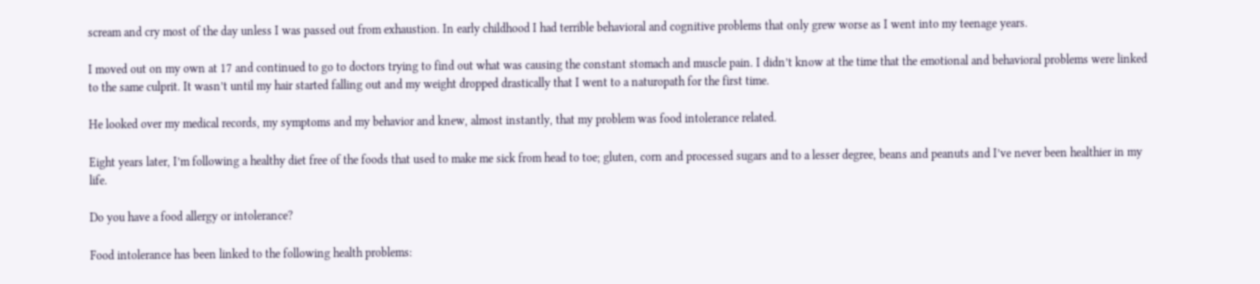scream and cry most of the day unless I was passed out from exhaustion. In early childhood I had terrible behavioral and cognitive problems that only grew worse as I went into my teenage years.

I moved out on my own at 17 and continued to go to doctors trying to find out what was causing the constant stomach and muscle pain. I didn’t know at the time that the emotional and behavioral problems were linked to the same culprit. It wasn’t until my hair started falling out and my weight dropped drastically that I went to a naturopath for the first time.

He looked over my medical records, my symptoms and my behavior and knew, almost instantly, that my problem was food intolerance related.

Eight years later, I’m following a healthy diet free of the foods that used to make me sick from head to toe; gluten, corn and processed sugars and to a lesser degree, beans and peanuts and I’ve never been healthier in my life.

Do you have a food allergy or intolerance?

Food intolerance has been linked to the following health problems: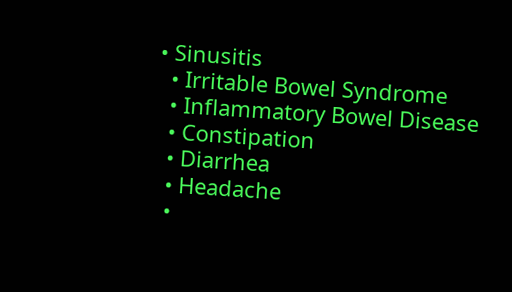• Sinusitis
  • Irritable Bowel Syndrome
  • Inflammatory Bowel Disease
  • Constipation
  • Diarrhea
  • Headache
  •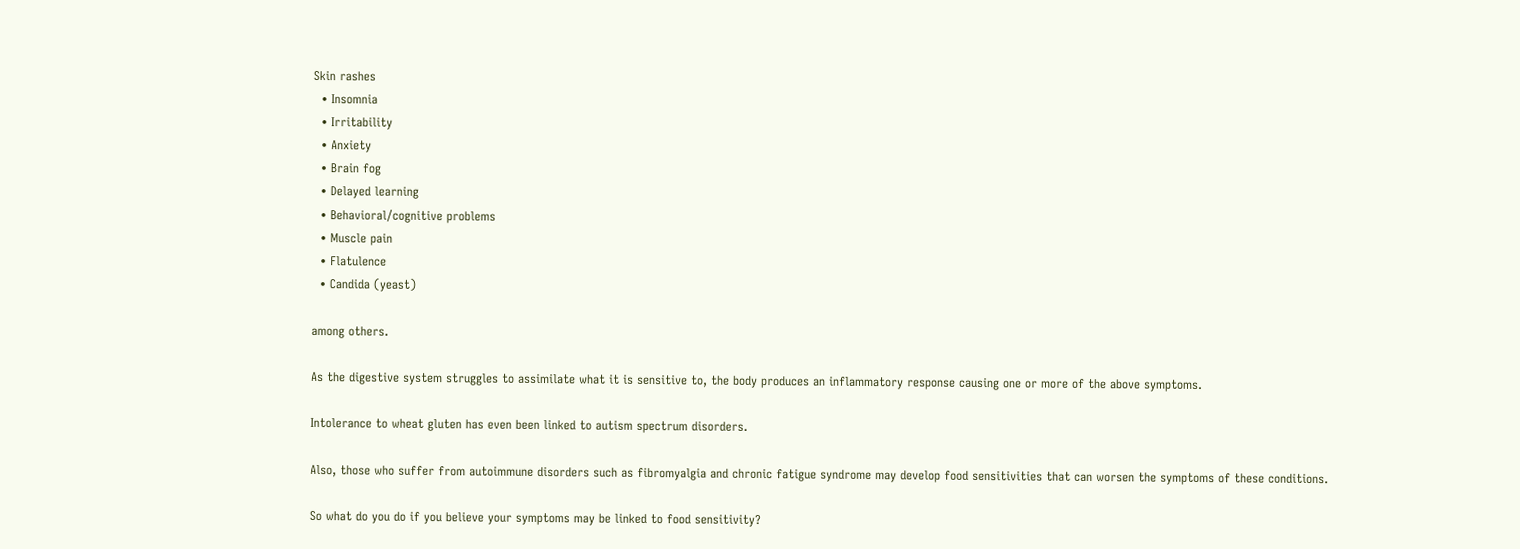Skin rashes
  • Insomnia
  • Irritability
  • Anxiety
  • Brain fog
  • Delayed learning
  • Behavioral/cognitive problems
  • Muscle pain
  • Flatulence
  • Candida (yeast)

among others.

As the digestive system struggles to assimilate what it is sensitive to, the body produces an inflammatory response causing one or more of the above symptoms.

Intolerance to wheat gluten has even been linked to autism spectrum disorders.

Also, those who suffer from autoimmune disorders such as fibromyalgia and chronic fatigue syndrome may develop food sensitivities that can worsen the symptoms of these conditions.

So what do you do if you believe your symptoms may be linked to food sensitivity?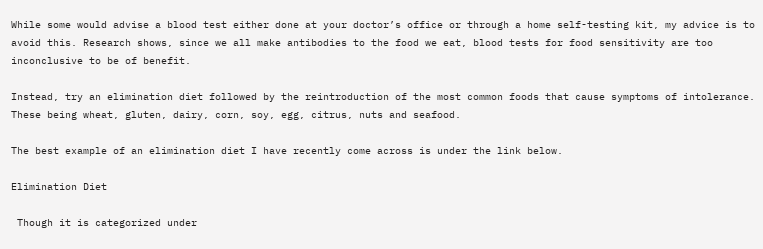While some would advise a blood test either done at your doctor’s office or through a home self-testing kit, my advice is to avoid this. Research shows, since we all make antibodies to the food we eat, blood tests for food sensitivity are too inconclusive to be of benefit.

Instead, try an elimination diet followed by the reintroduction of the most common foods that cause symptoms of intolerance. These being wheat, gluten, dairy, corn, soy, egg, citrus, nuts and seafood.

The best example of an elimination diet I have recently come across is under the link below.

Elimination Diet

 Though it is categorized under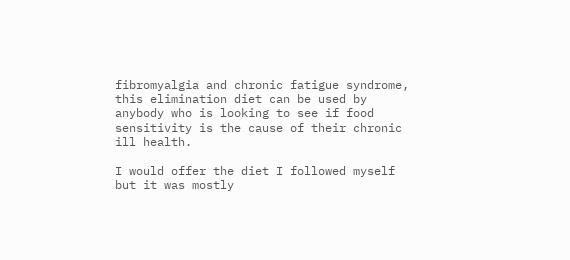fibromyalgia and chronic fatigue syndrome, this elimination diet can be used by anybody who is looking to see if food sensitivity is the cause of their chronic ill health.

I would offer the diet I followed myself but it was mostly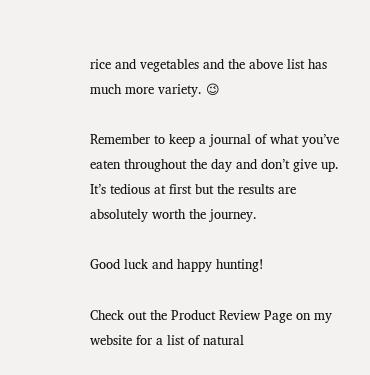rice and vegetables and the above list has much more variety. 😉

Remember to keep a journal of what you’ve eaten throughout the day and don’t give up. It’s tedious at first but the results are absolutely worth the journey.

Good luck and happy hunting!

Check out the Product Review Page on my website for a list of natural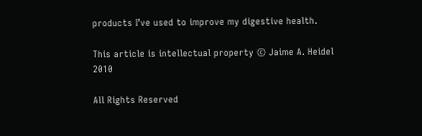products I’ve used to improve my digestive health.

This article is intellectual property © Jaime A. Heidel 2010

All Rights Reserved